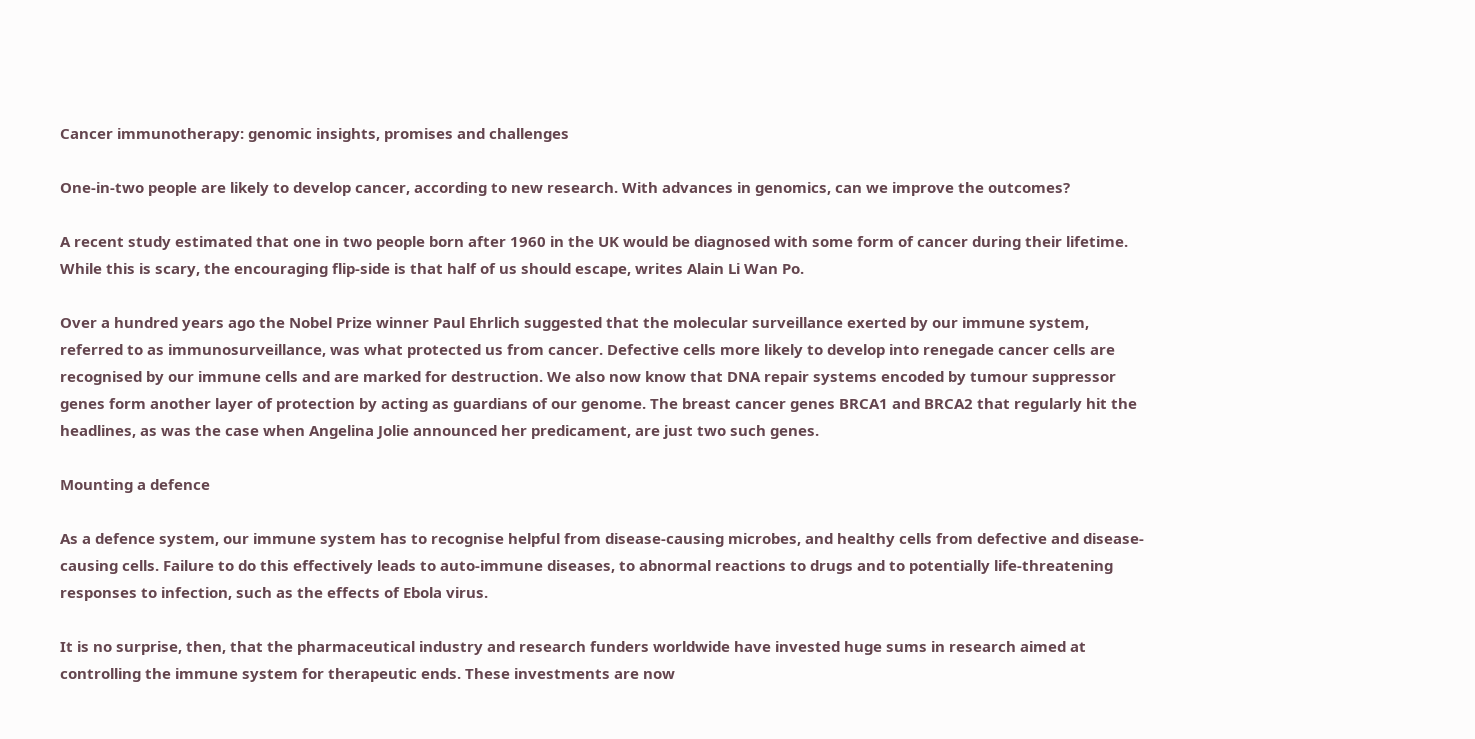Cancer immunotherapy: genomic insights, promises and challenges

One-in-two people are likely to develop cancer, according to new research. With advances in genomics, can we improve the outcomes?

A recent study estimated that one in two people born after 1960 in the UK would be diagnosed with some form of cancer during their lifetime. While this is scary, the encouraging flip-side is that half of us should escape, writes Alain Li Wan Po.

Over a hundred years ago the Nobel Prize winner Paul Ehrlich suggested that the molecular surveillance exerted by our immune system, referred to as immunosurveillance, was what protected us from cancer. Defective cells more likely to develop into renegade cancer cells are recognised by our immune cells and are marked for destruction. We also now know that DNA repair systems encoded by tumour suppressor genes form another layer of protection by acting as guardians of our genome. The breast cancer genes BRCA1 and BRCA2 that regularly hit the headlines, as was the case when Angelina Jolie announced her predicament, are just two such genes.

Mounting a defence

As a defence system, our immune system has to recognise helpful from disease-causing microbes, and healthy cells from defective and disease-causing cells. Failure to do this effectively leads to auto-immune diseases, to abnormal reactions to drugs and to potentially life-threatening responses to infection, such as the effects of Ebola virus.

It is no surprise, then, that the pharmaceutical industry and research funders worldwide have invested huge sums in research aimed at controlling the immune system for therapeutic ends. These investments are now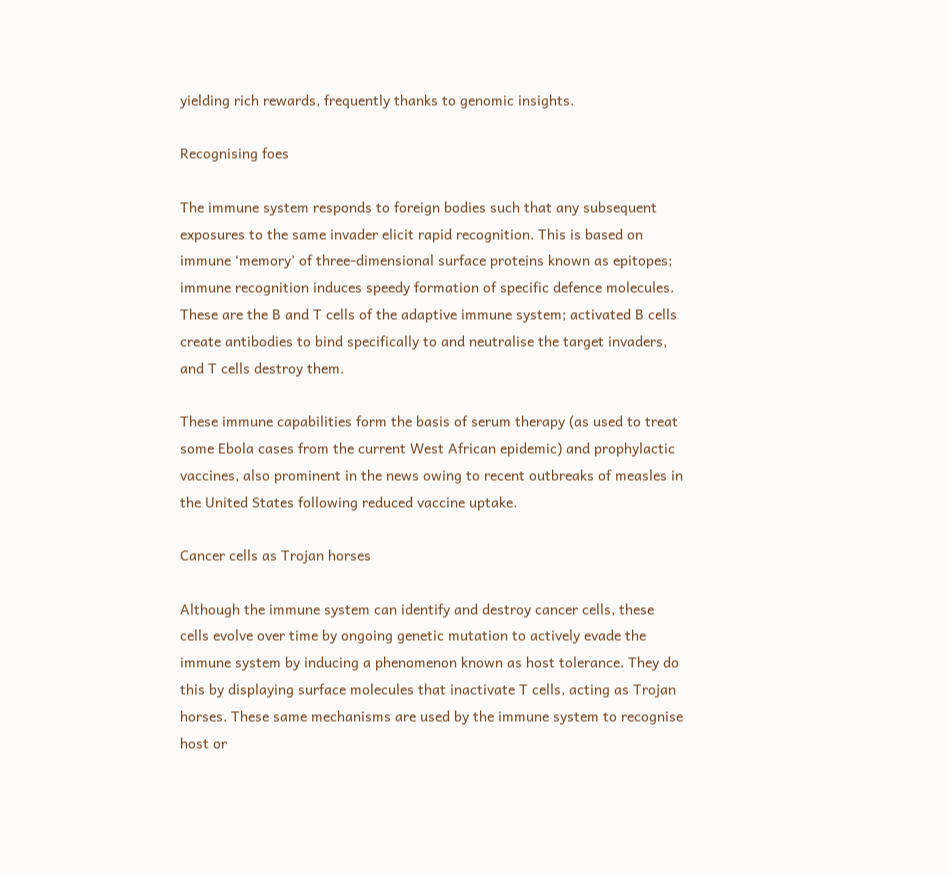yielding rich rewards, frequently thanks to genomic insights.

Recognising foes

The immune system responds to foreign bodies such that any subsequent exposures to the same invader elicit rapid recognition. This is based on immune ‘memory’ of three-dimensional surface proteins known as epitopes; immune recognition induces speedy formation of specific defence molecules. These are the B and T cells of the adaptive immune system; activated B cells create antibodies to bind specifically to and neutralise the target invaders, and T cells destroy them.

These immune capabilities form the basis of serum therapy (as used to treat some Ebola cases from the current West African epidemic) and prophylactic vaccines, also prominent in the news owing to recent outbreaks of measles in the United States following reduced vaccine uptake.

Cancer cells as Trojan horses

Although the immune system can identify and destroy cancer cells, these cells evolve over time by ongoing genetic mutation to actively evade the immune system by inducing a phenomenon known as host tolerance. They do this by displaying surface molecules that inactivate T cells, acting as Trojan horses. These same mechanisms are used by the immune system to recognise host or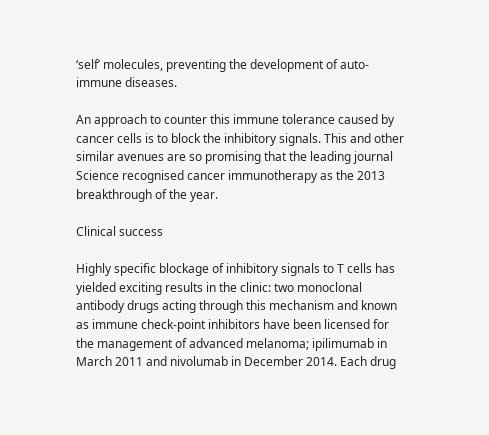‘self’ molecules, preventing the development of auto-immune diseases.

An approach to counter this immune tolerance caused by cancer cells is to block the inhibitory signals. This and other similar avenues are so promising that the leading journal Science recognised cancer immunotherapy as the 2013 breakthrough of the year.

Clinical success

Highly specific blockage of inhibitory signals to T cells has yielded exciting results in the clinic: two monoclonal antibody drugs acting through this mechanism and known as immune check-point inhibitors have been licensed for the management of advanced melanoma; ipilimumab in March 2011 and nivolumab in December 2014. Each drug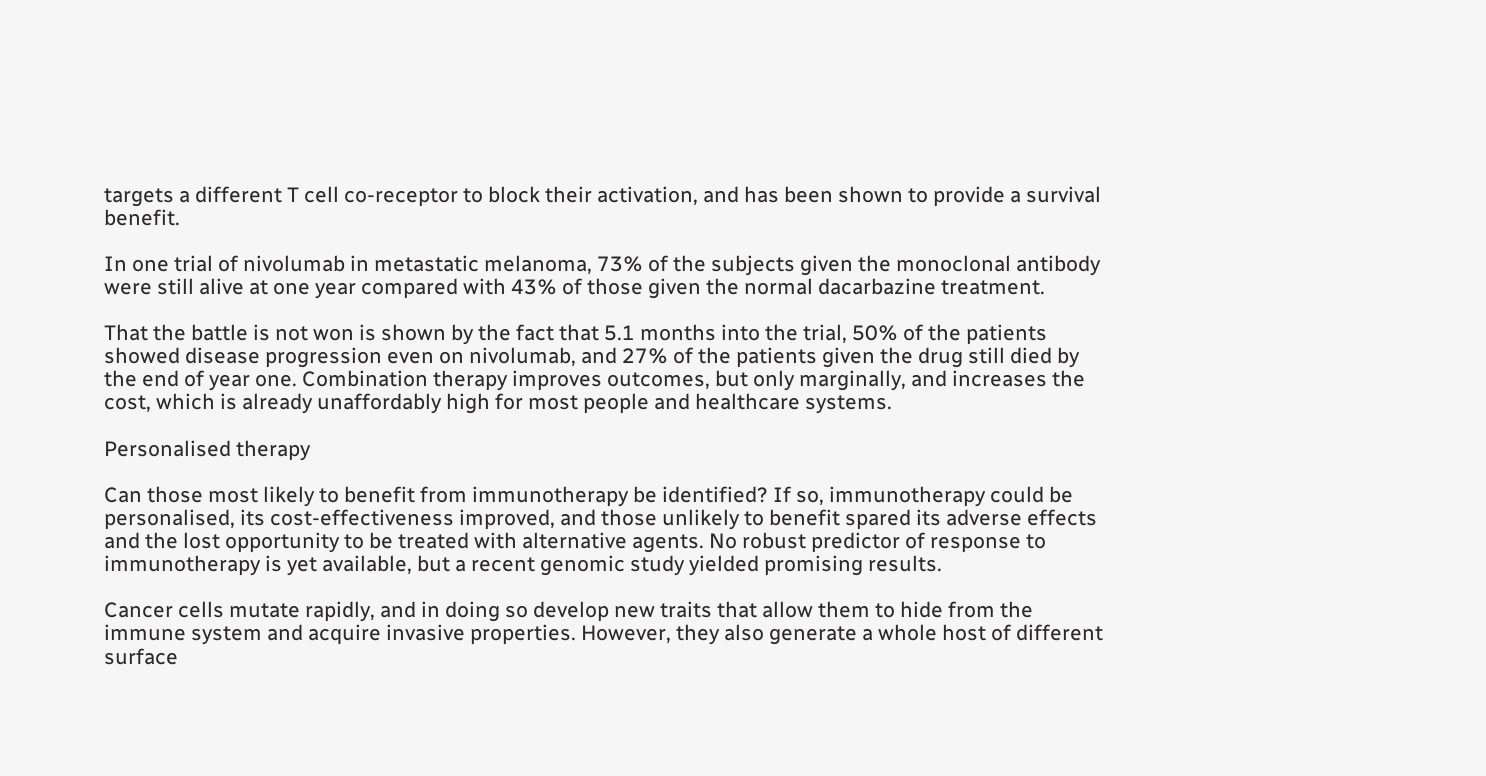targets a different T cell co-receptor to block their activation, and has been shown to provide a survival benefit.

In one trial of nivolumab in metastatic melanoma, 73% of the subjects given the monoclonal antibody were still alive at one year compared with 43% of those given the normal dacarbazine treatment.

That the battle is not won is shown by the fact that 5.1 months into the trial, 50% of the patients showed disease progression even on nivolumab, and 27% of the patients given the drug still died by the end of year one. Combination therapy improves outcomes, but only marginally, and increases the cost, which is already unaffordably high for most people and healthcare systems.

Personalised therapy

Can those most likely to benefit from immunotherapy be identified? If so, immunotherapy could be personalised, its cost-effectiveness improved, and those unlikely to benefit spared its adverse effects and the lost opportunity to be treated with alternative agents. No robust predictor of response to immunotherapy is yet available, but a recent genomic study yielded promising results.

Cancer cells mutate rapidly, and in doing so develop new traits that allow them to hide from the immune system and acquire invasive properties. However, they also generate a whole host of different surface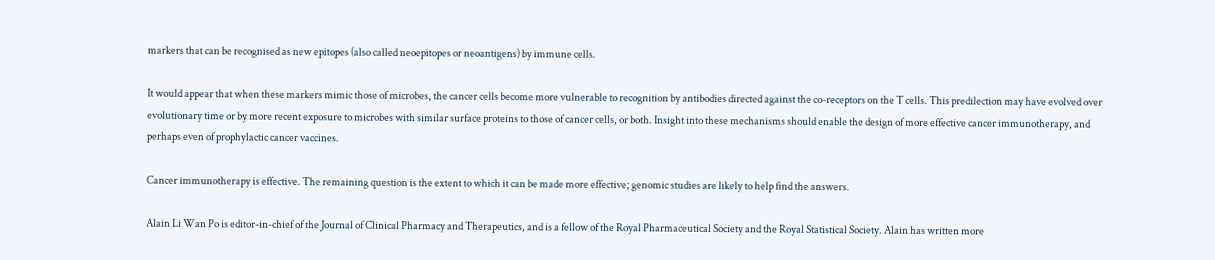markers that can be recognised as new epitopes (also called neoepitopes or neoantigens) by immune cells.

It would appear that when these markers mimic those of microbes, the cancer cells become more vulnerable to recognition by antibodies directed against the co-receptors on the T cells. This predilection may have evolved over evolutionary time or by more recent exposure to microbes with similar surface proteins to those of cancer cells, or both. Insight into these mechanisms should enable the design of more effective cancer immunotherapy, and perhaps even of prophylactic cancer vaccines.

Cancer immunotherapy is effective. The remaining question is the extent to which it can be made more effective; genomic studies are likely to help find the answers.

Alain Li Wan Po is editor-in-chief of the Journal of Clinical Pharmacy and Therapeutics, and is a fellow of the Royal Pharmaceutical Society and the Royal Statistical Society. Alain has written more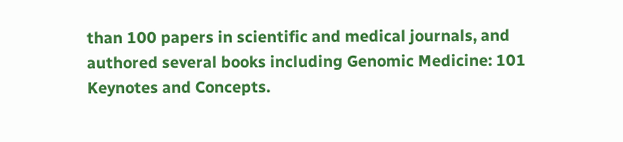than 100 papers in scientific and medical journals, and authored several books including Genomic Medicine: 101 Keynotes and Concepts.